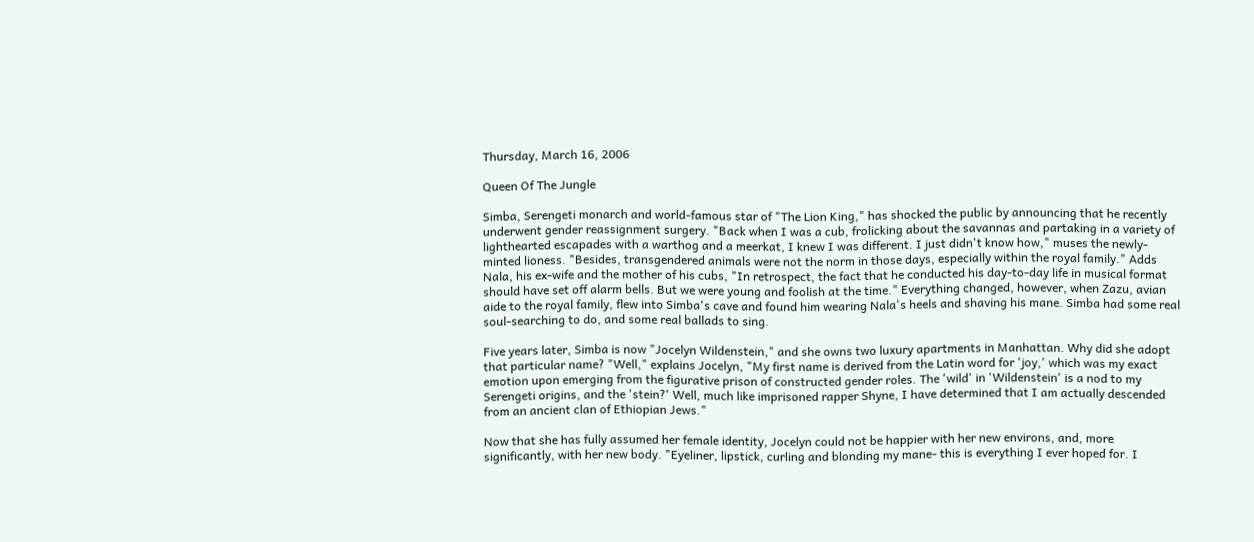Thursday, March 16, 2006

Queen Of The Jungle

Simba, Serengeti monarch and world-famous star of "The Lion King," has shocked the public by announcing that he recently underwent gender reassignment surgery. "Back when I was a cub, frolicking about the savannas and partaking in a variety of lighthearted escapades with a warthog and a meerkat, I knew I was different. I just didn't know how," muses the newly-minted lioness. "Besides, transgendered animals were not the norm in those days, especially within the royal family." Adds Nala, his ex-wife and the mother of his cubs, "In retrospect, the fact that he conducted his day-to-day life in musical format should have set off alarm bells. But we were young and foolish at the time." Everything changed, however, when Zazu, avian aide to the royal family, flew into Simba's cave and found him wearing Nala's heels and shaving his mane. Simba had some real soul-searching to do, and some real ballads to sing.

Five years later, Simba is now "Jocelyn Wildenstein," and she owns two luxury apartments in Manhattan. Why did she adopt that particular name? "Well," explains Jocelyn, "My first name is derived from the Latin word for 'joy,' which was my exact emotion upon emerging from the figurative prison of constructed gender roles. The 'wild' in 'Wildenstein' is a nod to my Serengeti origins, and the 'stein?' Well, much like imprisoned rapper Shyne, I have determined that I am actually descended from an ancient clan of Ethiopian Jews."

Now that she has fully assumed her female identity, Jocelyn could not be happier with her new environs, and, more significantly, with her new body. "Eyeliner, lipstick, curling and blonding my mane- this is everything I ever hoped for. I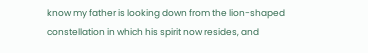know my father is looking down from the lion-shaped constellation in which his spirit now resides, and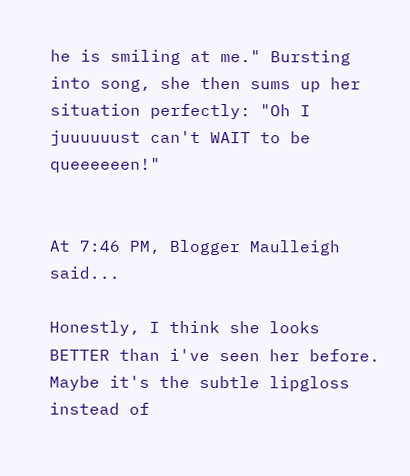he is smiling at me." Bursting into song, she then sums up her situation perfectly: "Oh I juuuuuust can't WAIT to be queeeeeen!"


At 7:46 PM, Blogger Maulleigh said...

Honestly, I think she looks BETTER than i've seen her before. Maybe it's the subtle lipgloss instead of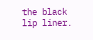the black lip liner.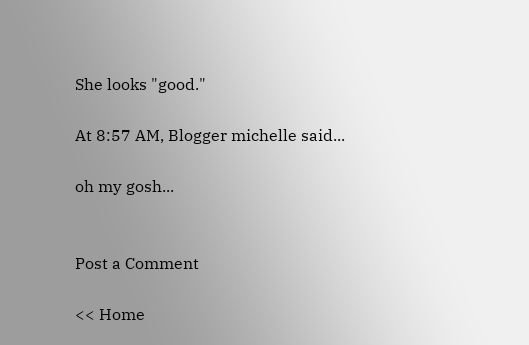She looks "good."

At 8:57 AM, Blogger michelle said...

oh my gosh...


Post a Comment

<< Home